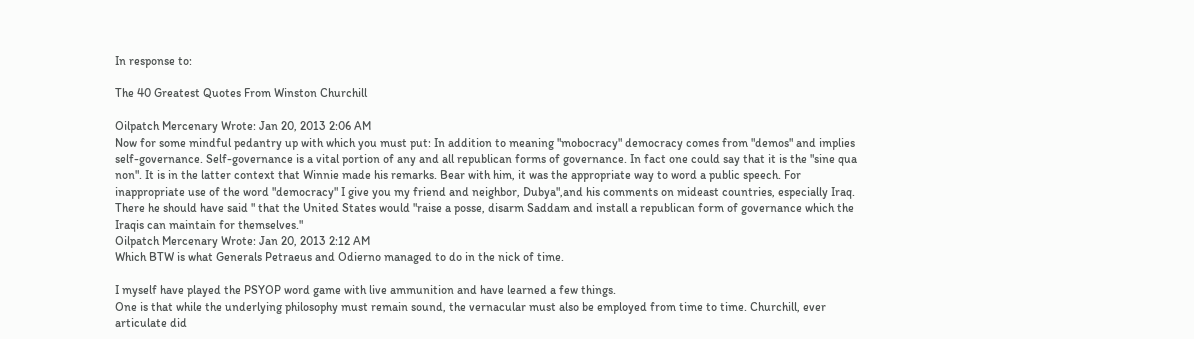In response to:

The 40 Greatest Quotes From Winston Churchill

Oilpatch Mercenary Wrote: Jan 20, 2013 2:06 AM
Now for some mindful pedantry up with which you must put: In addition to meaning "mobocracy" democracy comes from "demos" and implies self-governance. Self-governance is a vital portion of any and all republican forms of governance. In fact one could say that it is the "sine qua non". It is in the latter context that Winnie made his remarks. Bear with him, it was the appropriate way to word a public speech. For inappropriate use of the word "democracy" I give you my friend and neighbor, Dubya",and his comments on mideast countries, especially Iraq. There he should have said " that the United States would "raise a posse, disarm Saddam and install a republican form of governance which the Iraqis can maintain for themselves."
Oilpatch Mercenary Wrote: Jan 20, 2013 2:12 AM
Which BTW is what Generals Petraeus and Odierno managed to do in the nick of time.

I myself have played the PSYOP word game with live ammunition and have learned a few things.
One is that while the underlying philosophy must remain sound, the vernacular must also be employed from time to time. Churchill, ever articulate did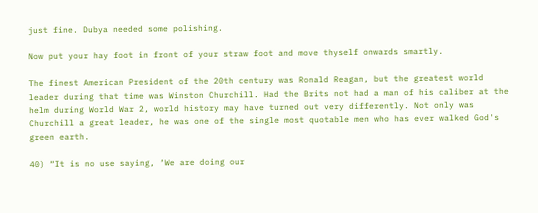just fine. Dubya needed some polishing.

Now put your hay foot in front of your straw foot and move thyself onwards smartly.

The finest American President of the 20th century was Ronald Reagan, but the greatest world leader during that time was Winston Churchill. Had the Brits not had a man of his caliber at the helm during World War 2, world history may have turned out very differently. Not only was Churchill a great leader, he was one of the single most quotable men who has ever walked God's green earth.

40) “It is no use saying, ‘We are doing our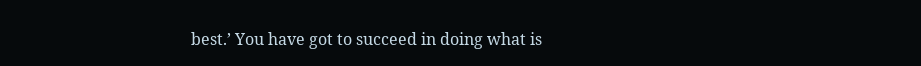best.’ You have got to succeed in doing what is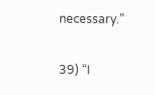necessary.”

39) “I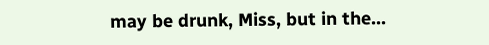may be drunk, Miss, but in the...